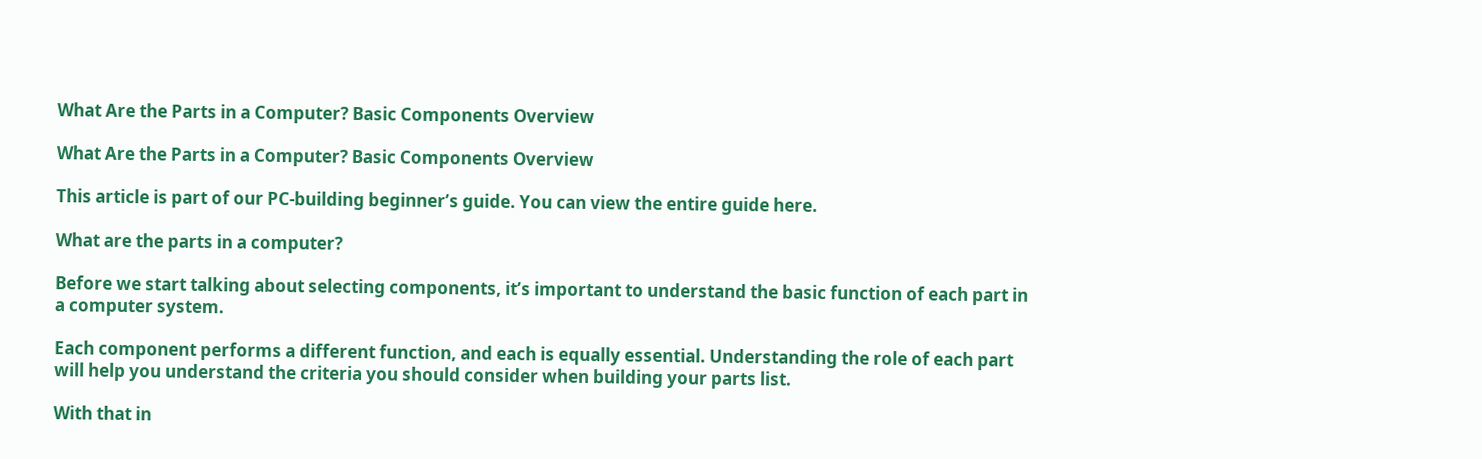What Are the Parts in a Computer? Basic Components Overview

What Are the Parts in a Computer? Basic Components Overview

This article is part of our PC-building beginner’s guide. You can view the entire guide here.

What are the parts in a computer?

Before we start talking about selecting components, it’s important to understand the basic function of each part in a computer system.

Each component performs a different function, and each is equally essential. Understanding the role of each part will help you understand the criteria you should consider when building your parts list.

With that in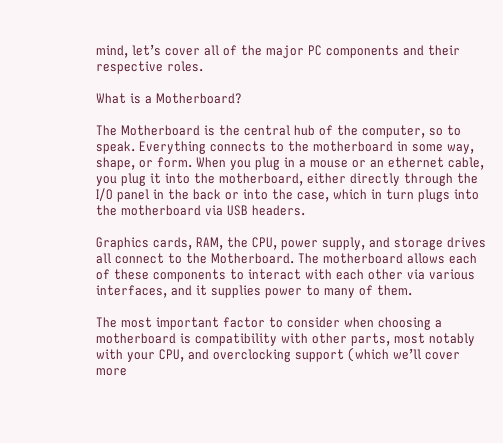mind, let’s cover all of the major PC components and their respective roles.

What is a Motherboard?

The Motherboard is the central hub of the computer, so to speak. Everything connects to the motherboard in some way, shape, or form. When you plug in a mouse or an ethernet cable, you plug it into the motherboard, either directly through the I/O panel in the back or into the case, which in turn plugs into the motherboard via USB headers.

Graphics cards, RAM, the CPU, power supply, and storage drives all connect to the Motherboard. The motherboard allows each of these components to interact with each other via various interfaces, and it supplies power to many of them.

The most important factor to consider when choosing a motherboard is compatibility with other parts, most notably with your CPU, and overclocking support (which we’ll cover more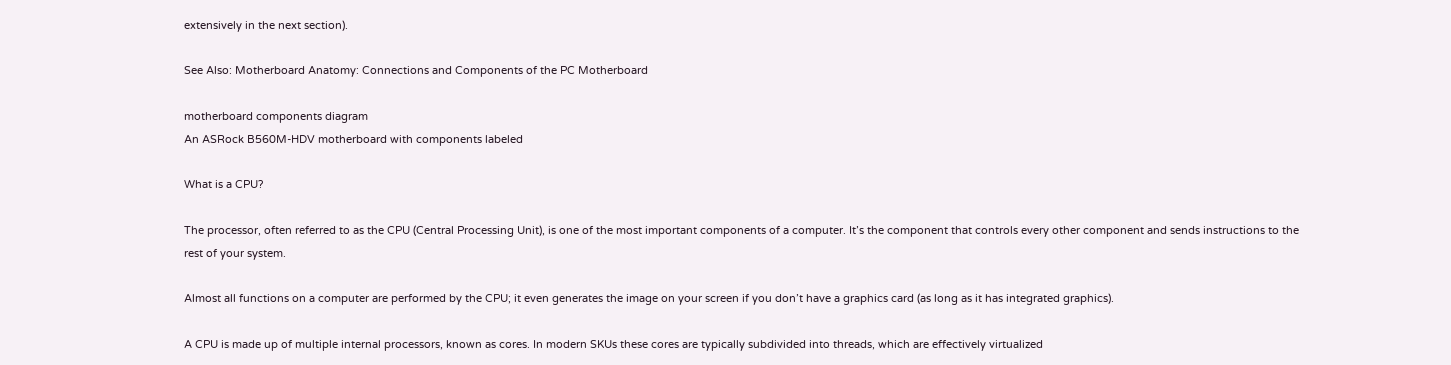extensively in the next section).

See Also: Motherboard Anatomy: Connections and Components of the PC Motherboard

motherboard components diagram
An ASRock B560M-HDV motherboard with components labeled

What is a CPU?

The processor, often referred to as the CPU (Central Processing Unit), is one of the most important components of a computer. It’s the component that controls every other component and sends instructions to the rest of your system.

Almost all functions on a computer are performed by the CPU; it even generates the image on your screen if you don’t have a graphics card (as long as it has integrated graphics).

A CPU is made up of multiple internal processors, known as cores. In modern SKUs these cores are typically subdivided into threads, which are effectively virtualized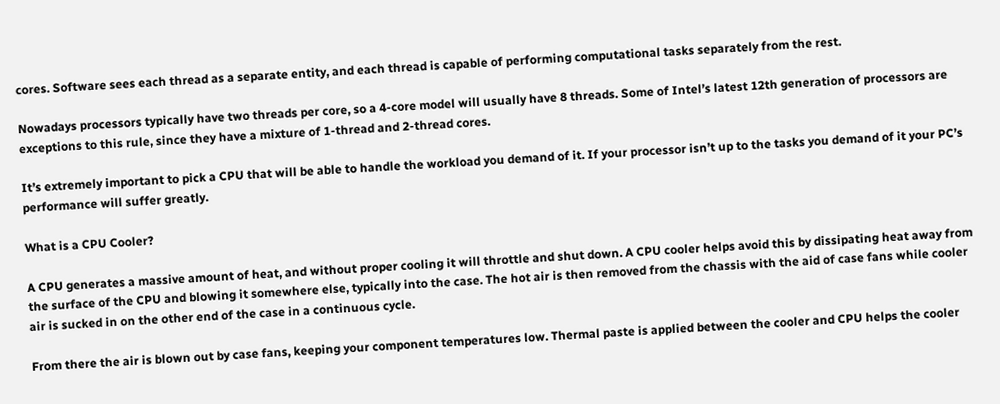cores. Software sees each thread as a separate entity, and each thread is capable of performing computational tasks separately from the rest.

Nowadays processors typically have two threads per core, so a 4-core model will usually have 8 threads. Some of Intel’s latest 12th generation of processors are exceptions to this rule, since they have a mixture of 1-thread and 2-thread cores.

It’s extremely important to pick a CPU that will be able to handle the workload you demand of it. If your processor isn’t up to the tasks you demand of it your PC’s performance will suffer greatly.

What is a CPU Cooler?

A CPU generates a massive amount of heat, and without proper cooling it will throttle and shut down. A CPU cooler helps avoid this by dissipating heat away from the surface of the CPU and blowing it somewhere else, typically into the case. The hot air is then removed from the chassis with the aid of case fans while cooler air is sucked in on the other end of the case in a continuous cycle.

From there the air is blown out by case fans, keeping your component temperatures low. Thermal paste is applied between the cooler and CPU helps the cooler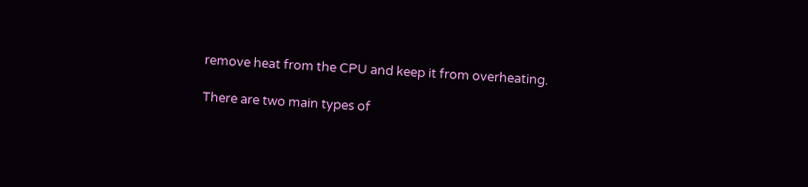remove heat from the CPU and keep it from overheating.

There are two main types of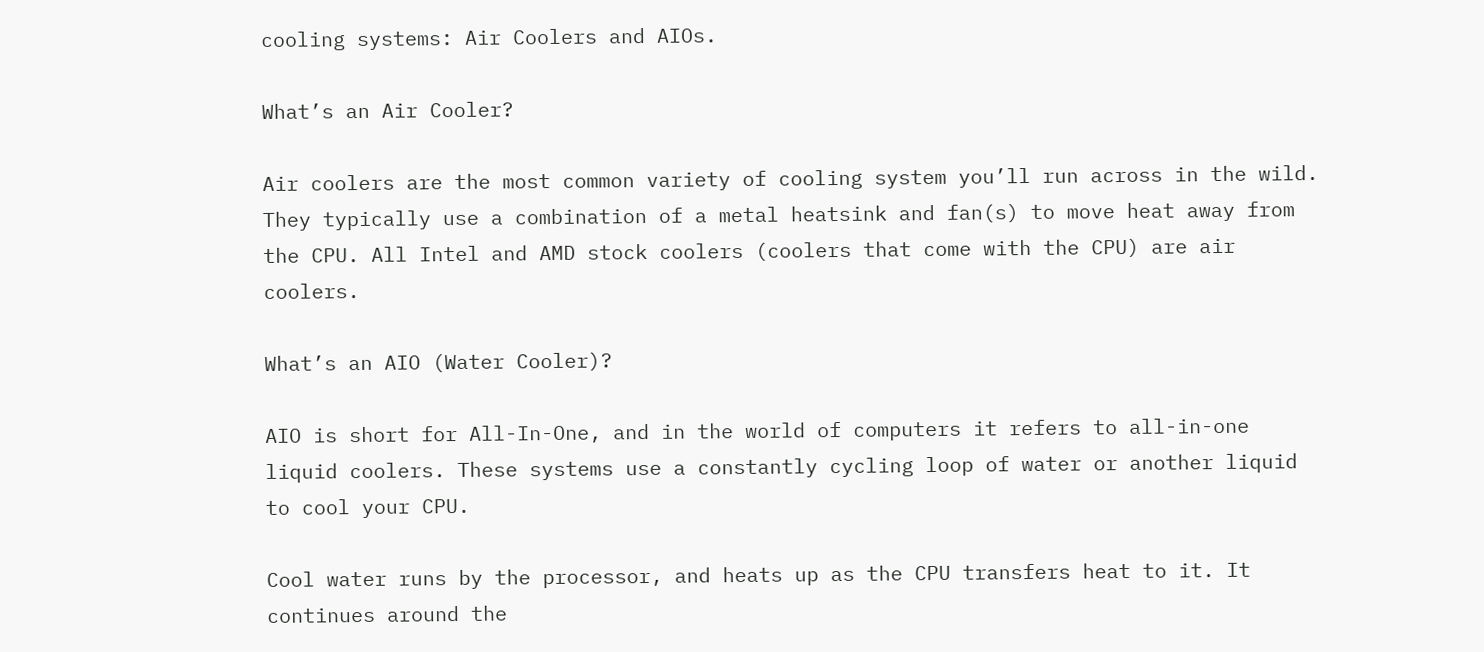cooling systems: Air Coolers and AIOs.

What’s an Air Cooler?

Air coolers are the most common variety of cooling system you’ll run across in the wild. They typically use a combination of a metal heatsink and fan(s) to move heat away from the CPU. All Intel and AMD stock coolers (coolers that come with the CPU) are air coolers.

What’s an AIO (Water Cooler)?

AIO is short for All-In-One, and in the world of computers it refers to all-in-one liquid coolers. These systems use a constantly cycling loop of water or another liquid to cool your CPU.

Cool water runs by the processor, and heats up as the CPU transfers heat to it. It continues around the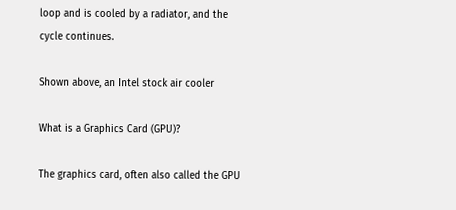loop and is cooled by a radiator, and the cycle continues.

Shown above, an Intel stock air cooler

What is a Graphics Card (GPU)?

The graphics card, often also called the GPU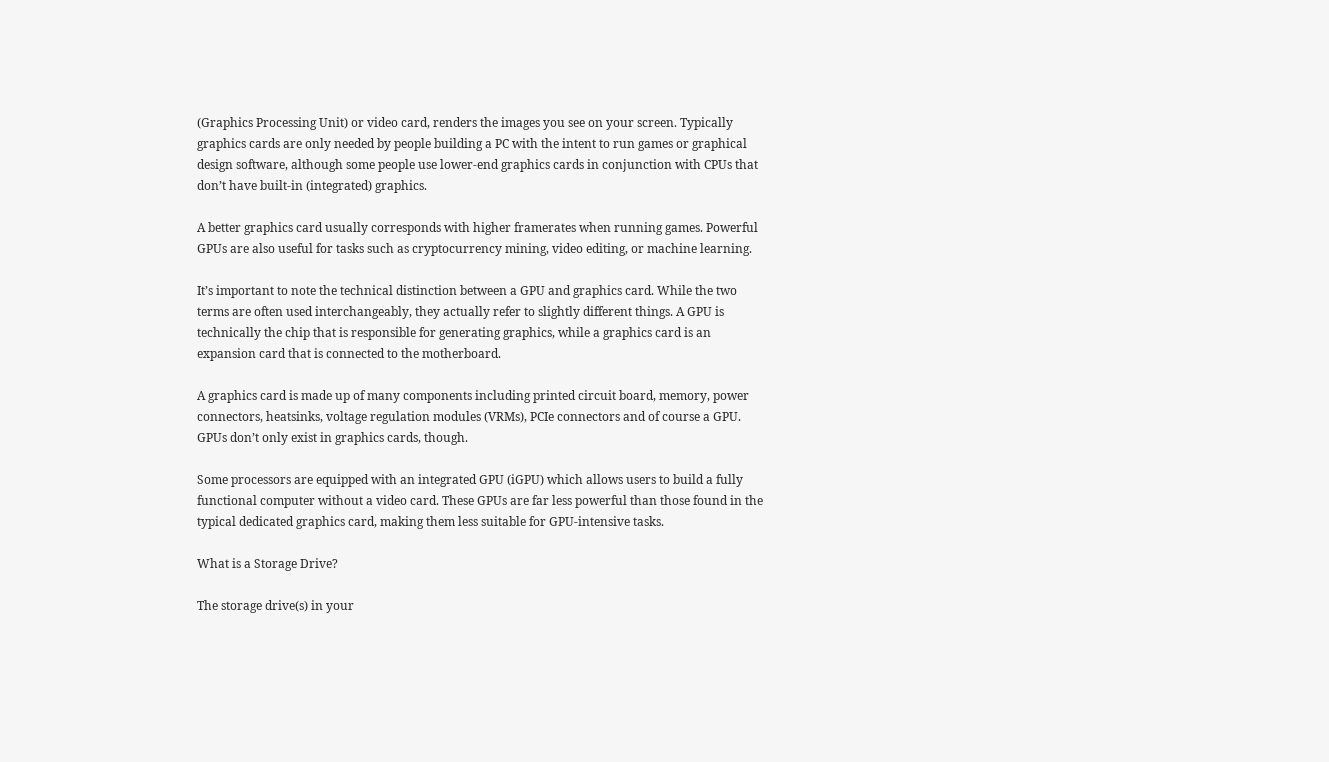(Graphics Processing Unit) or video card, renders the images you see on your screen. Typically graphics cards are only needed by people building a PC with the intent to run games or graphical design software, although some people use lower-end graphics cards in conjunction with CPUs that don’t have built-in (integrated) graphics.

A better graphics card usually corresponds with higher framerates when running games. Powerful GPUs are also useful for tasks such as cryptocurrency mining, video editing, or machine learning.

It’s important to note the technical distinction between a GPU and graphics card. While the two terms are often used interchangeably, they actually refer to slightly different things. A GPU is technically the chip that is responsible for generating graphics, while a graphics card is an expansion card that is connected to the motherboard.

A graphics card is made up of many components including printed circuit board, memory, power connectors, heatsinks, voltage regulation modules (VRMs), PCIe connectors and of course a GPU. GPUs don’t only exist in graphics cards, though.

Some processors are equipped with an integrated GPU (iGPU) which allows users to build a fully functional computer without a video card. These GPUs are far less powerful than those found in the typical dedicated graphics card, making them less suitable for GPU-intensive tasks.

What is a Storage Drive?

The storage drive(s) in your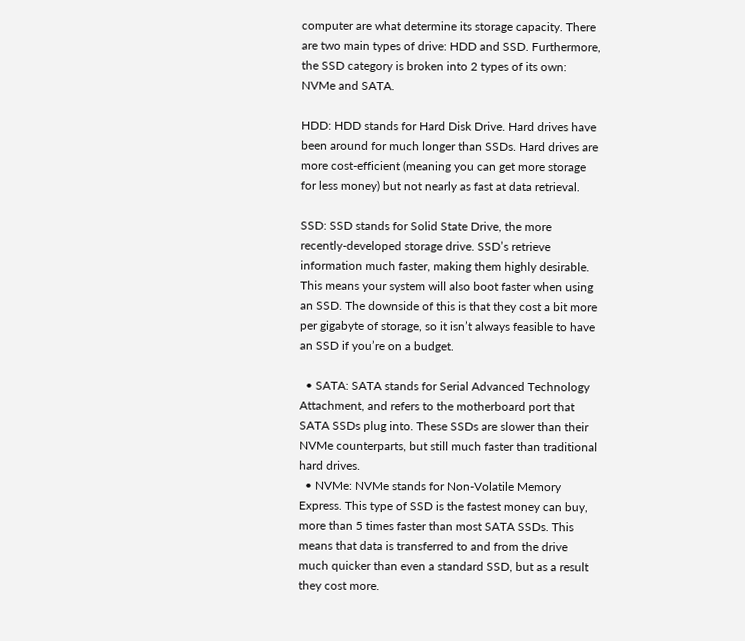computer are what determine its storage capacity. There are two main types of drive: HDD and SSD. Furthermore, the SSD category is broken into 2 types of its own: NVMe and SATA.

HDD: HDD stands for Hard Disk Drive. Hard drives have been around for much longer than SSDs. Hard drives are more cost-efficient (meaning you can get more storage for less money) but not nearly as fast at data retrieval.

SSD: SSD stands for Solid State Drive, the more recently-developed storage drive. SSD’s retrieve information much faster, making them highly desirable. This means your system will also boot faster when using an SSD. The downside of this is that they cost a bit more per gigabyte of storage, so it isn’t always feasible to have an SSD if you’re on a budget.

  • SATA: SATA stands for Serial Advanced Technology Attachment, and refers to the motherboard port that SATA SSDs plug into. These SSDs are slower than their NVMe counterparts, but still much faster than traditional hard drives.
  • NVMe: NVMe stands for Non-Volatile Memory Express. This type of SSD is the fastest money can buy, more than 5 times faster than most SATA SSDs. This means that data is transferred to and from the drive much quicker than even a standard SSD, but as a result they cost more.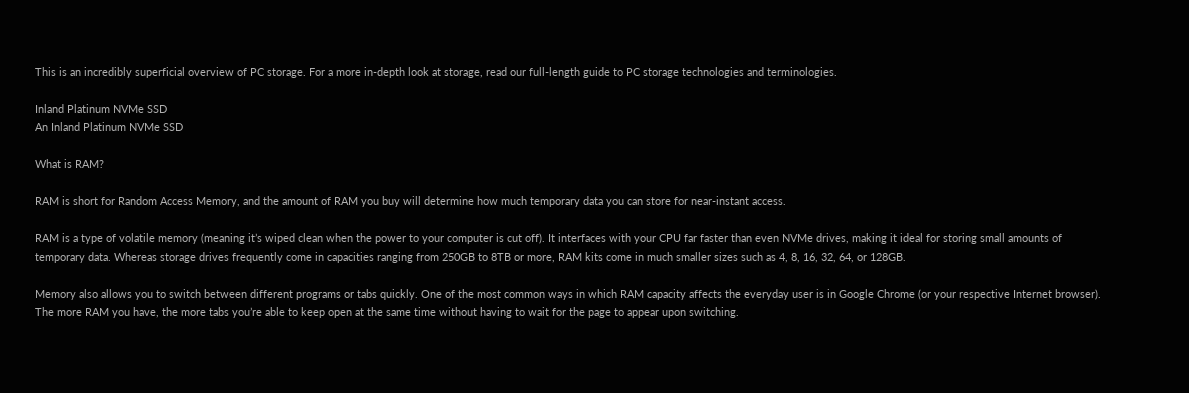This is an incredibly superficial overview of PC storage. For a more in-depth look at storage, read our full-length guide to PC storage technologies and terminologies.

Inland Platinum NVMe SSD
An Inland Platinum NVMe SSD

What is RAM?

RAM is short for Random Access Memory, and the amount of RAM you buy will determine how much temporary data you can store for near-instant access.

RAM is a type of volatile memory (meaning it’s wiped clean when the power to your computer is cut off). It interfaces with your CPU far faster than even NVMe drives, making it ideal for storing small amounts of temporary data. Whereas storage drives frequently come in capacities ranging from 250GB to 8TB or more, RAM kits come in much smaller sizes such as 4, 8, 16, 32, 64, or 128GB.

Memory also allows you to switch between different programs or tabs quickly. One of the most common ways in which RAM capacity affects the everyday user is in Google Chrome (or your respective Internet browser). The more RAM you have, the more tabs you’re able to keep open at the same time without having to wait for the page to appear upon switching.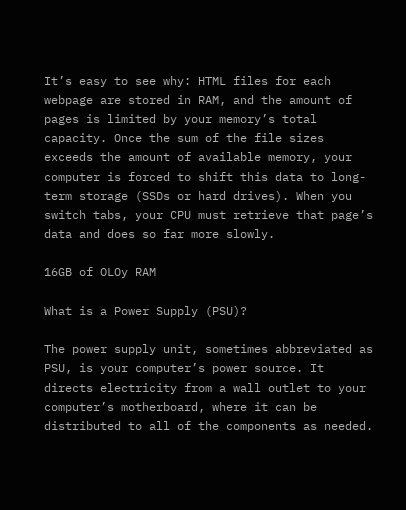It’s easy to see why: HTML files for each webpage are stored in RAM, and the amount of pages is limited by your memory’s total capacity. Once the sum of the file sizes exceeds the amount of available memory, your computer is forced to shift this data to long-term storage (SSDs or hard drives). When you switch tabs, your CPU must retrieve that page’s data and does so far more slowly.

16GB of OLOy RAM

What is a Power Supply (PSU)?

The power supply unit, sometimes abbreviated as PSU, is your computer’s power source. It directs electricity from a wall outlet to your computer’s motherboard, where it can be distributed to all of the components as needed.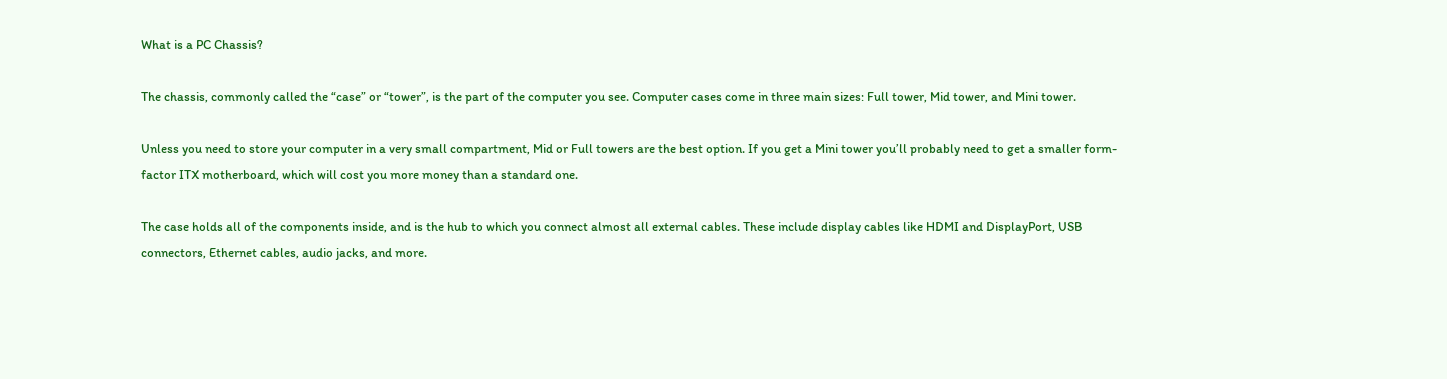What is a PC Chassis?

The chassis, commonly called the “case” or “tower”, is the part of the computer you see. Computer cases come in three main sizes: Full tower, Mid tower, and Mini tower.

Unless you need to store your computer in a very small compartment, Mid or Full towers are the best option. If you get a Mini tower you’ll probably need to get a smaller form-factor ITX motherboard, which will cost you more money than a standard one.

The case holds all of the components inside, and is the hub to which you connect almost all external cables. These include display cables like HDMI and DisplayPort, USB connectors, Ethernet cables, audio jacks, and more.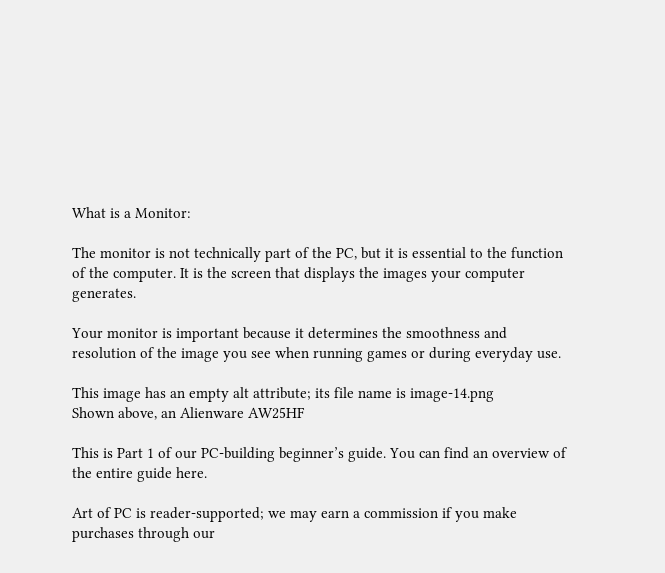What is a Monitor:

The monitor is not technically part of the PC, but it is essential to the function of the computer. It is the screen that displays the images your computer generates.

Your monitor is important because it determines the smoothness and resolution of the image you see when running games or during everyday use.

This image has an empty alt attribute; its file name is image-14.png
Shown above, an Alienware AW25HF

This is Part 1 of our PC-building beginner’s guide. You can find an overview of the entire guide here.

Art of PC is reader-supported; we may earn a commission if you make purchases through our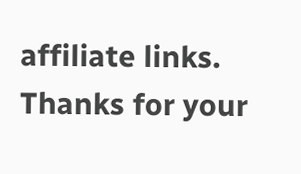affiliate links. Thanks for your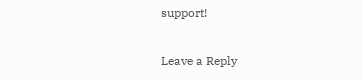support!

Leave a Reply